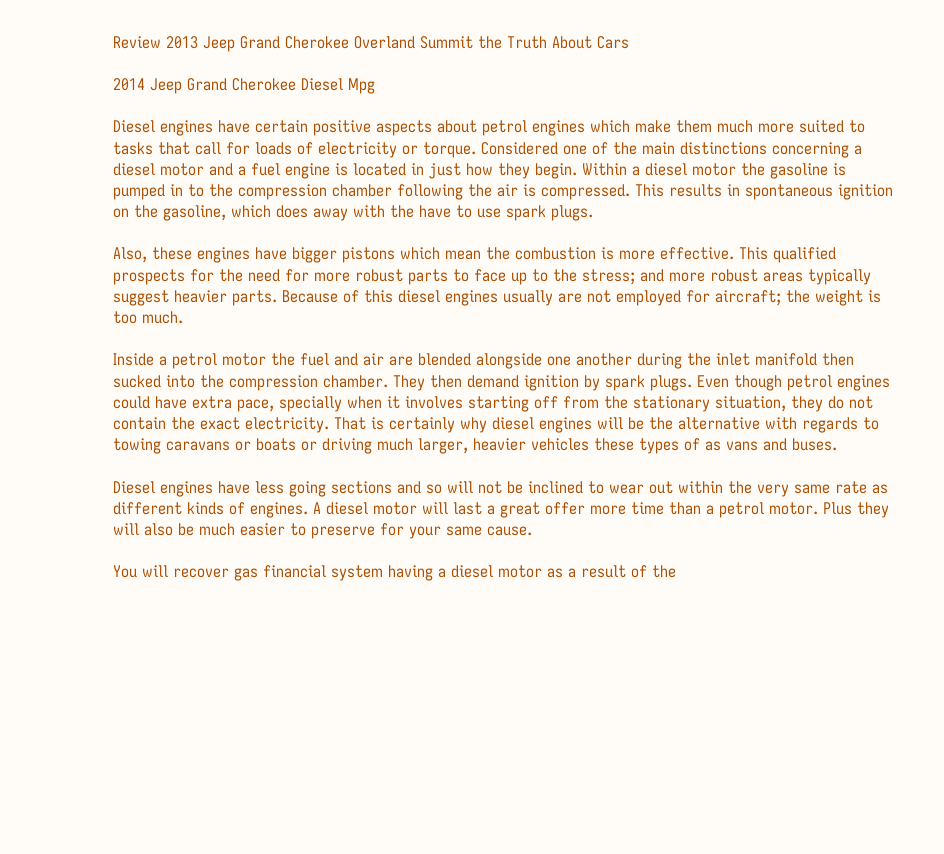Review 2013 Jeep Grand Cherokee Overland Summit the Truth About Cars

2014 Jeep Grand Cherokee Diesel Mpg

Diesel engines have certain positive aspects about petrol engines which make them much more suited to tasks that call for loads of electricity or torque. Considered one of the main distinctions concerning a diesel motor and a fuel engine is located in just how they begin. Within a diesel motor the gasoline is pumped in to the compression chamber following the air is compressed. This results in spontaneous ignition on the gasoline, which does away with the have to use spark plugs.

Also, these engines have bigger pistons which mean the combustion is more effective. This qualified prospects for the need for more robust parts to face up to the stress; and more robust areas typically suggest heavier parts. Because of this diesel engines usually are not employed for aircraft; the weight is too much.

Inside a petrol motor the fuel and air are blended alongside one another during the inlet manifold then sucked into the compression chamber. They then demand ignition by spark plugs. Even though petrol engines could have extra pace, specially when it involves starting off from the stationary situation, they do not contain the exact electricity. That is certainly why diesel engines will be the alternative with regards to towing caravans or boats or driving much larger, heavier vehicles these types of as vans and buses.

Diesel engines have less going sections and so will not be inclined to wear out within the very same rate as different kinds of engines. A diesel motor will last a great offer more time than a petrol motor. Plus they will also be much easier to preserve for your same cause.

You will recover gas financial system having a diesel motor as a result of the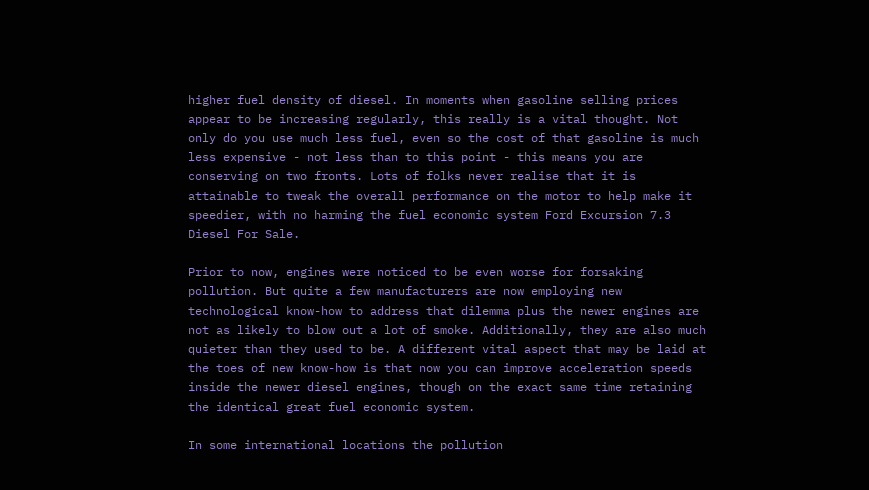higher fuel density of diesel. In moments when gasoline selling prices appear to be increasing regularly, this really is a vital thought. Not only do you use much less fuel, even so the cost of that gasoline is much less expensive - not less than to this point - this means you are conserving on two fronts. Lots of folks never realise that it is attainable to tweak the overall performance on the motor to help make it speedier, with no harming the fuel economic system Ford Excursion 7.3 Diesel For Sale.

Prior to now, engines were noticed to be even worse for forsaking pollution. But quite a few manufacturers are now employing new technological know-how to address that dilemma plus the newer engines are not as likely to blow out a lot of smoke. Additionally, they are also much quieter than they used to be. A different vital aspect that may be laid at the toes of new know-how is that now you can improve acceleration speeds inside the newer diesel engines, though on the exact same time retaining the identical great fuel economic system.

In some international locations the pollution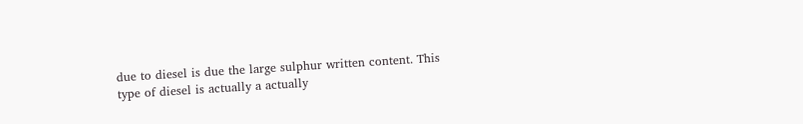due to diesel is due the large sulphur written content. This type of diesel is actually a actually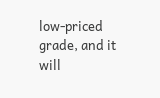low-priced grade, and it will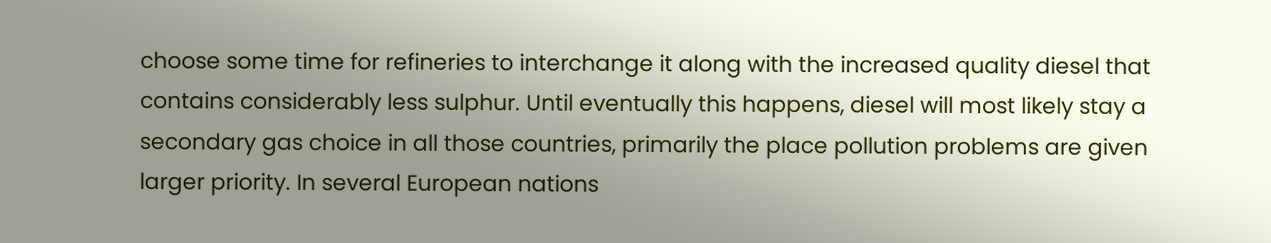choose some time for refineries to interchange it along with the increased quality diesel that contains considerably less sulphur. Until eventually this happens, diesel will most likely stay a secondary gas choice in all those countries, primarily the place pollution problems are given larger priority. In several European nations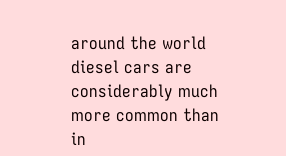around the world diesel cars are considerably much more common than in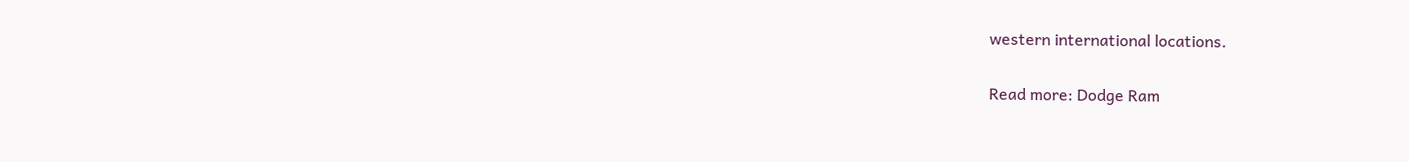western international locations.

Read more: Dodge Ram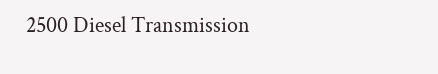2500 Diesel Transmission